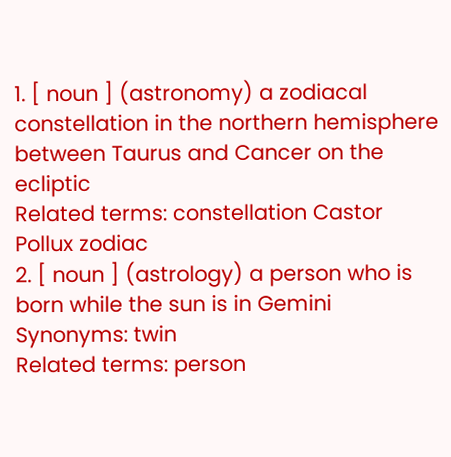1. [ noun ] (astronomy) a zodiacal constellation in the northern hemisphere between Taurus and Cancer on the ecliptic
Related terms: constellation Castor Pollux zodiac
2. [ noun ] (astrology) a person who is born while the sun is in Gemini
Synonyms: twin
Related terms: person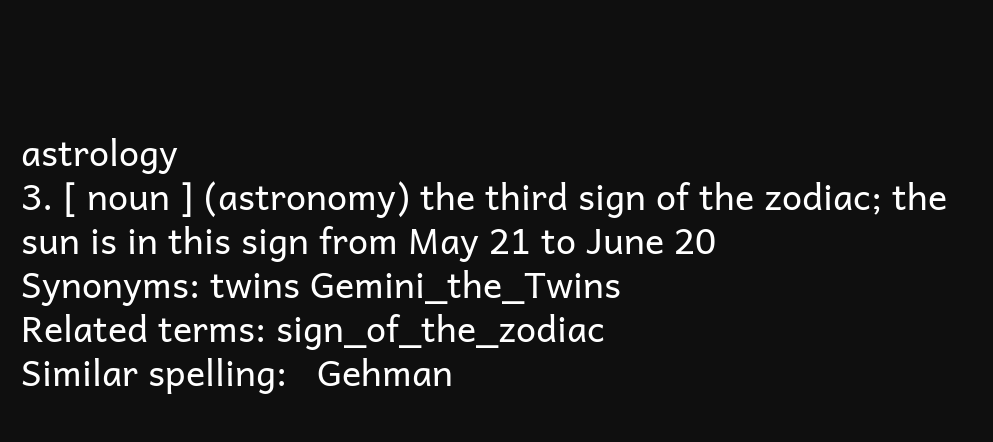astrology
3. [ noun ] (astronomy) the third sign of the zodiac; the sun is in this sign from May 21 to June 20
Synonyms: twins Gemini_the_Twins
Related terms: sign_of_the_zodiac
Similar spelling:   Gehman